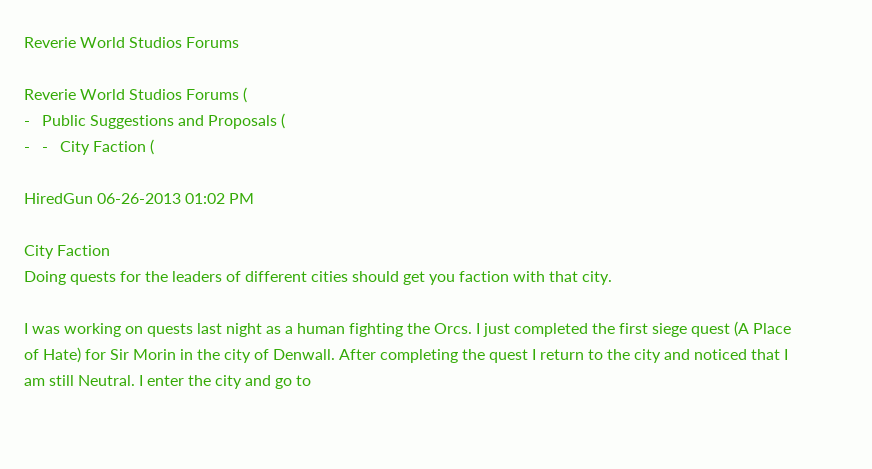Reverie World Studios Forums

Reverie World Studios Forums (
-   Public Suggestions and Proposals (
-   -   City Faction (

HiredGun 06-26-2013 01:02 PM

City Faction
Doing quests for the leaders of different cities should get you faction with that city.

I was working on quests last night as a human fighting the Orcs. I just completed the first siege quest (A Place of Hate) for Sir Morin in the city of Denwall. After completing the quest I return to the city and noticed that I am still Neutral. I enter the city and go to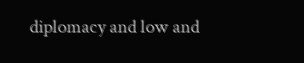diplomacy and low and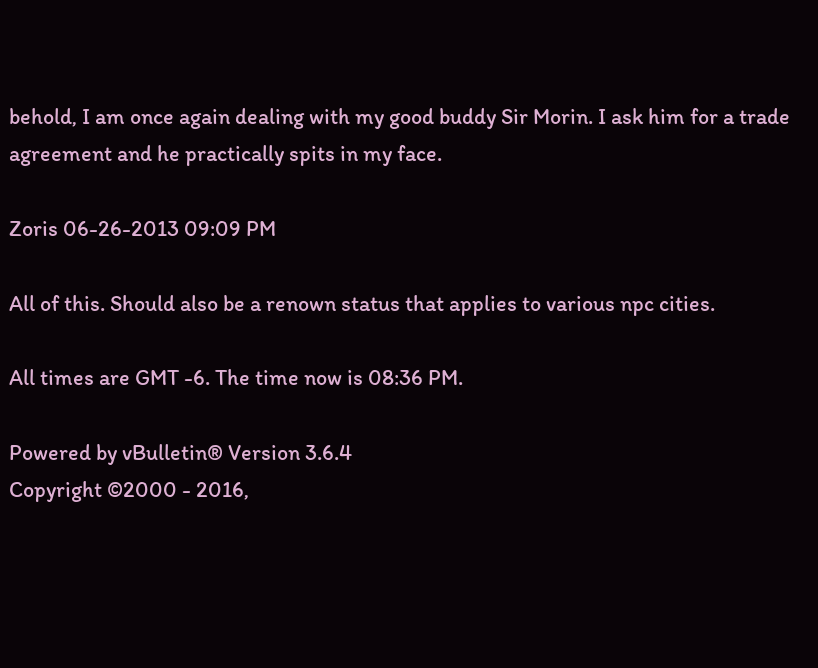behold, I am once again dealing with my good buddy Sir Morin. I ask him for a trade agreement and he practically spits in my face.

Zoris 06-26-2013 09:09 PM

All of this. Should also be a renown status that applies to various npc cities.

All times are GMT -6. The time now is 08:36 PM.

Powered by vBulletin® Version 3.6.4
Copyright ©2000 - 2016,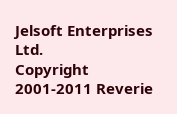Jelsoft Enterprises Ltd.
Copyright 2001-2011 Reverie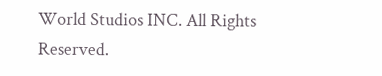World Studios INC. All Rights Reserved.